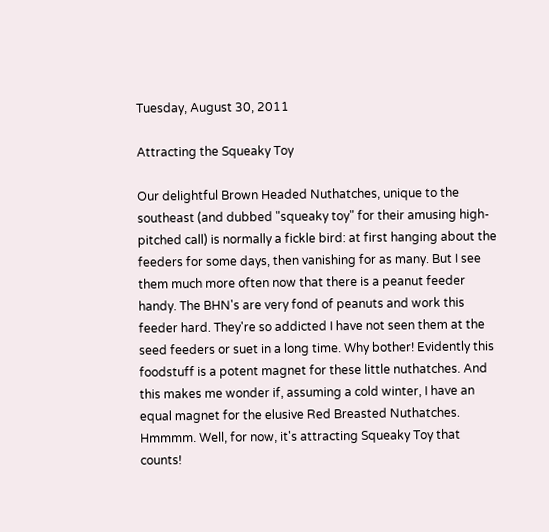Tuesday, August 30, 2011

Attracting the Squeaky Toy

Our delightful Brown Headed Nuthatches, unique to the southeast (and dubbed "squeaky toy" for their amusing high-pitched call) is normally a fickle bird: at first hanging about the feeders for some days, then vanishing for as many. But I see them much more often now that there is a peanut feeder handy. The BHN's are very fond of peanuts and work this feeder hard. They're so addicted I have not seen them at the seed feeders or suet in a long time. Why bother! Evidently this foodstuff is a potent magnet for these little nuthatches. And this makes me wonder if, assuming a cold winter, I have an equal magnet for the elusive Red Breasted Nuthatches. Hmmmm. Well, for now, it's attracting Squeaky Toy that counts!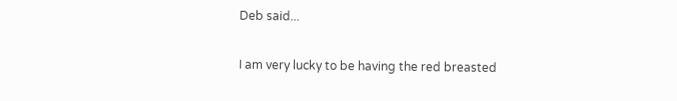Deb said...

I am very lucky to be having the red breasted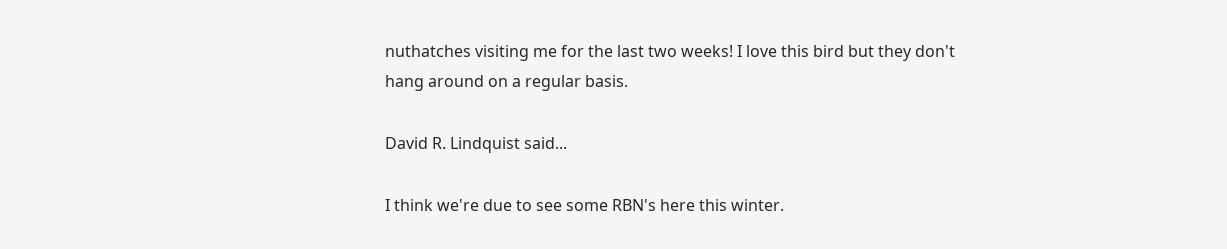nuthatches visiting me for the last two weeks! I love this bird but they don't hang around on a regular basis.

David R. Lindquist said...

I think we're due to see some RBN's here this winter.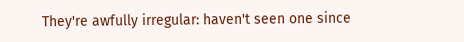They're awfully irregular: haven't seen one since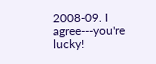2008-09. I agree---you're lucky!